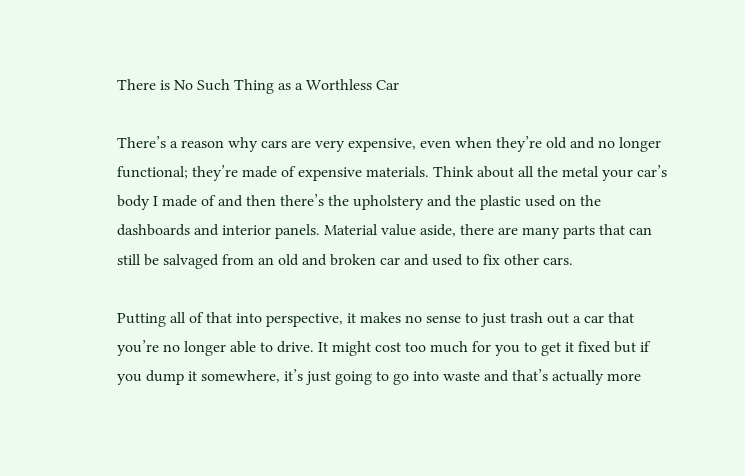There is No Such Thing as a Worthless Car

There’s a reason why cars are very expensive, even when they’re old and no longer functional; they’re made of expensive materials. Think about all the metal your car’s body I made of and then there’s the upholstery and the plastic used on the dashboards and interior panels. Material value aside, there are many parts that can still be salvaged from an old and broken car and used to fix other cars.

Putting all of that into perspective, it makes no sense to just trash out a car that you’re no longer able to drive. It might cost too much for you to get it fixed but if you dump it somewhere, it’s just going to go into waste and that’s actually more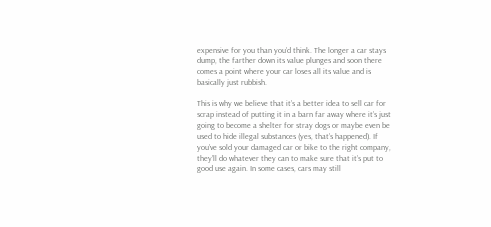expensive for you than you’d think. The longer a car stays dump, the farther down its value plunges and soon there comes a point where your car loses all its value and is basically just rubbish.

This is why we believe that it’s a better idea to sell car for scrap instead of putting it in a barn far away where it’s just going to become a shelter for stray dogs or maybe even be used to hide illegal substances (yes, that’s happened). If you’ve sold your damaged car or bike to the right company, they’ll do whatever they can to make sure that it’s put to good use again. In some cases, cars may still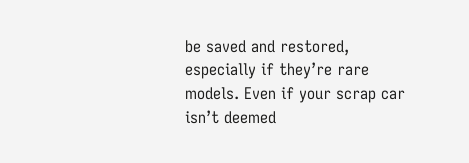be saved and restored, especially if they’re rare models. Even if your scrap car isn’t deemed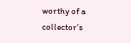worthy of a collector’s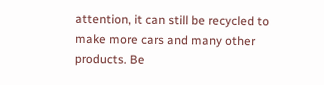attention, it can still be recycled to make more cars and many other products. Be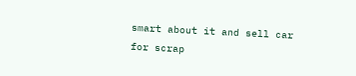smart about it and sell car for scrap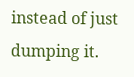instead of just dumping it.